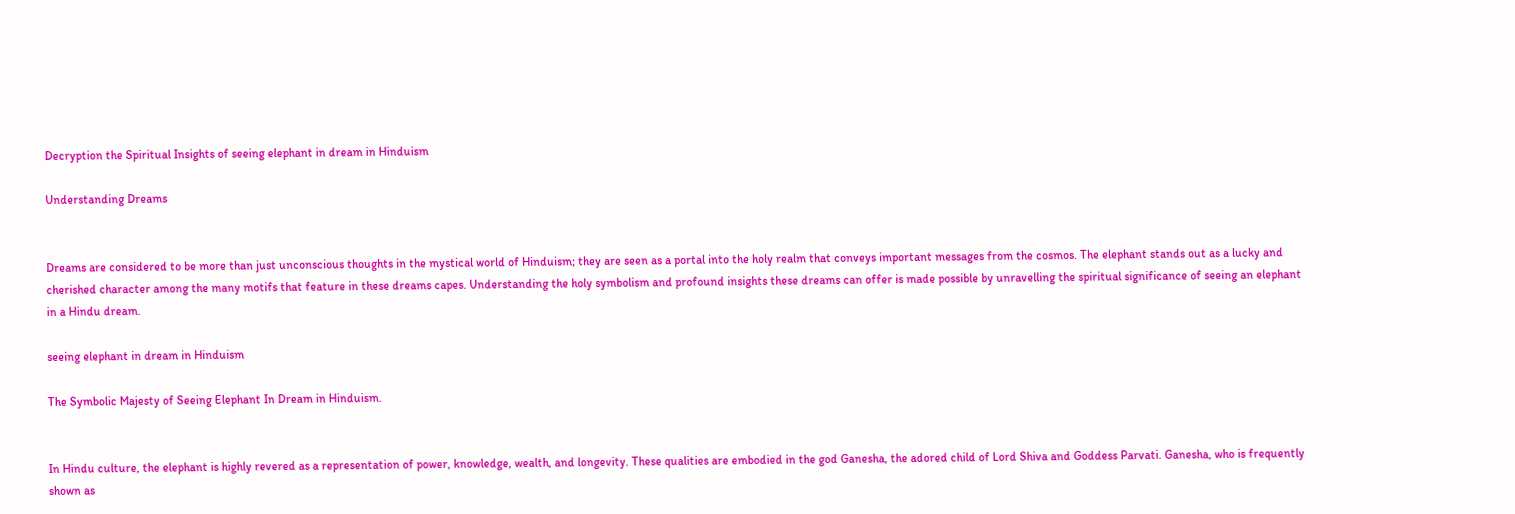Decryption the Spiritual Insights of seeing elephant in dream in Hinduism

Understanding Dreams


Dreams are considered to be more than just unconscious thoughts in the mystical world of Hinduism; they are seen as a portal into the holy realm that conveys important messages from the cosmos. The elephant stands out as a lucky and cherished character among the many motifs that feature in these dreams capes. Understanding the holy symbolism and profound insights these dreams can offer is made possible by unravelling the spiritual significance of seeing an elephant in a Hindu dream.

seeing elephant in dream in Hinduism

The Symbolic Majesty of Seeing Elephant In Dream in Hinduism.


In Hindu culture, the elephant is highly revered as a representation of power, knowledge, wealth, and longevity. These qualities are embodied in the god Ganesha, the adored child of Lord Shiva and Goddess Parvati. Ganesha, who is frequently shown as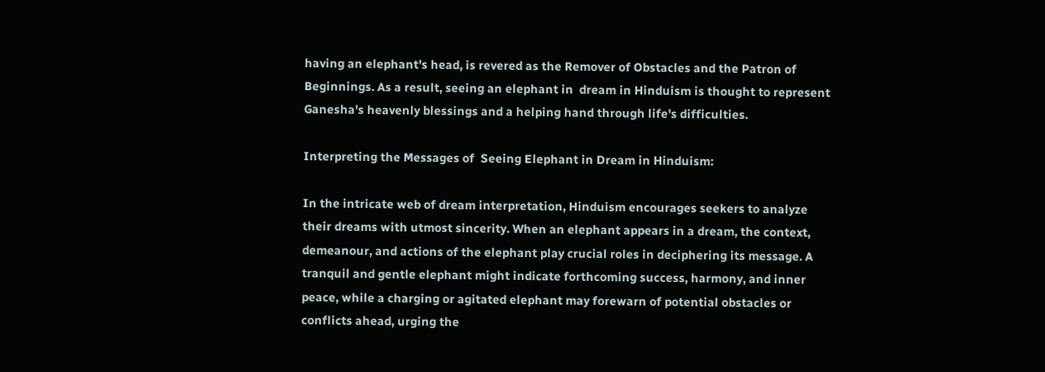having an elephant's head, is revered as the Remover of Obstacles and the Patron of Beginnings. As a result, seeing an elephant in  dream in Hinduism is thought to represent Ganesha's heavenly blessings and a helping hand through life's difficulties.

Interpreting the Messages of  Seeing Elephant in Dream in Hinduism:

In the intricate web of dream interpretation, Hinduism encourages seekers to analyze their dreams with utmost sincerity. When an elephant appears in a dream, the context, demeanour, and actions of the elephant play crucial roles in deciphering its message. A tranquil and gentle elephant might indicate forthcoming success, harmony, and inner peace, while a charging or agitated elephant may forewarn of potential obstacles or conflicts ahead, urging the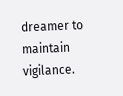dreamer to maintain vigilance.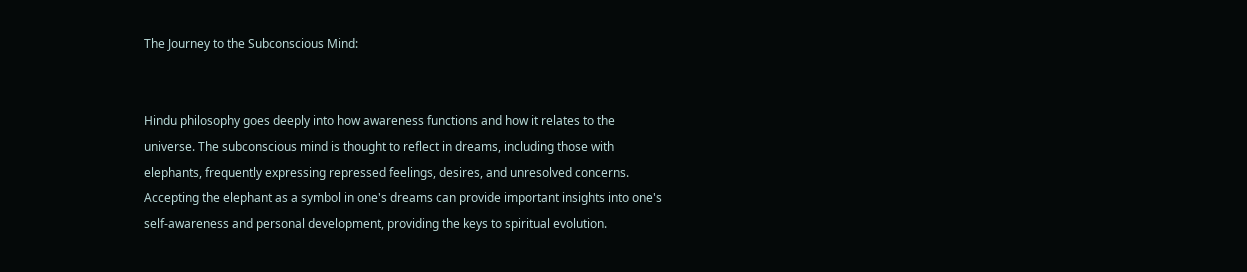The Journey to the Subconscious Mind:


Hindu philosophy goes deeply into how awareness functions and how it relates to the universe. The subconscious mind is thought to reflect in dreams, including those with elephants, frequently expressing repressed feelings, desires, and unresolved concerns. Accepting the elephant as a symbol in one's dreams can provide important insights into one's self-awareness and personal development, providing the keys to spiritual evolution.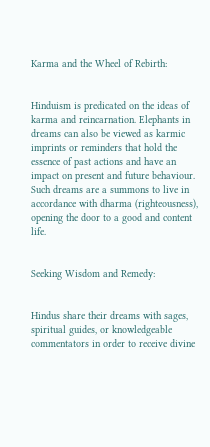Karma and the Wheel of Rebirth:


Hinduism is predicated on the ideas of karma and reincarnation. Elephants in dreams can also be viewed as karmic imprints or reminders that hold the essence of past actions and have an impact on present and future behaviour. Such dreams are a summons to live in accordance with dharma (righteousness), opening the door to a good and content life.


Seeking Wisdom and Remedy:


Hindus share their dreams with sages, spiritual guides, or knowledgeable commentators in order to receive divine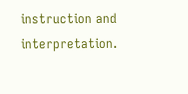instruction and interpretation.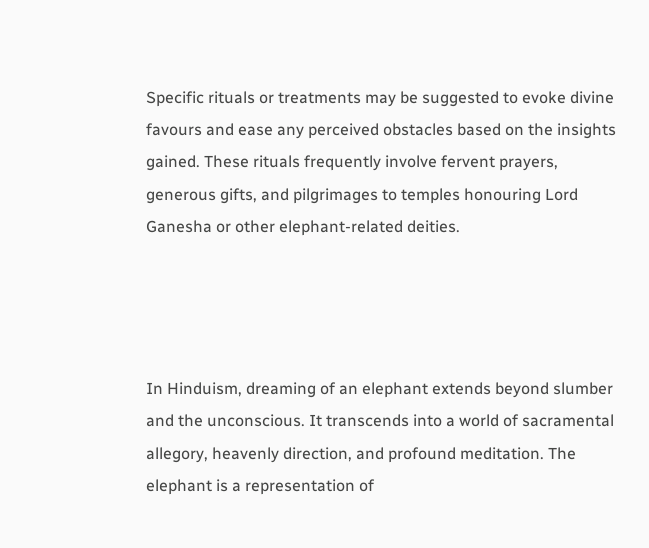Specific rituals or treatments may be suggested to evoke divine favours and ease any perceived obstacles based on the insights gained. These rituals frequently involve fervent prayers, generous gifts, and pilgrimages to temples honouring Lord Ganesha or other elephant-related deities.




In Hinduism, dreaming of an elephant extends beyond slumber and the unconscious. It transcends into a world of sacramental allegory, heavenly direction, and profound meditation. The elephant is a representation of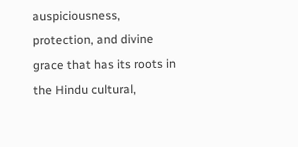auspiciousness, protection, and divine grace that has its roots in the Hindu cultural,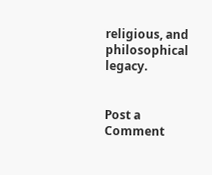religious, and philosophical legacy.


Post a Comment